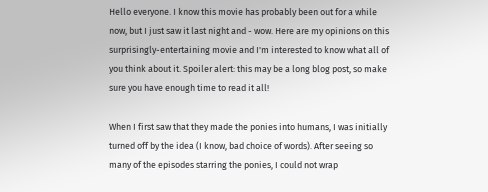Hello everyone. I know this movie has probably been out for a while now, but I just saw it last night and - wow. Here are my opinions on this surprisingly-entertaining movie and I'm interested to know what all of you think about it. Spoiler alert: this may be a long blog post, so make sure you have enough time to read it all!

When I first saw that they made the ponies into humans, I was initially turned off by the idea (I know, bad choice of words). After seeing so many of the episodes starring the ponies, I could not wrap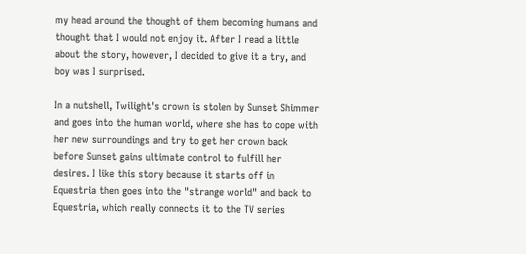my head around the thought of them becoming humans and thought that I would not enjoy it. After I read a little about the story, however, I decided to give it a try, and boy was I surprised.

In a nutshell, Twilight's crown is stolen by Sunset Shimmer and goes into the human world, where she has to cope with her new surroundings and try to get her crown back before Sunset gains ultimate control to fulfill her desires. I like this story because it starts off in Equestria then goes into the "strange world" and back to Equestria, which really connects it to the TV series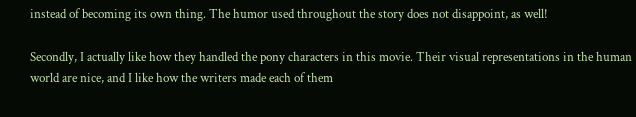instead of becoming its own thing. The humor used throughout the story does not disappoint, as well!

Secondly, I actually like how they handled the pony characters in this movie. Their visual representations in the human world are nice, and I like how the writers made each of them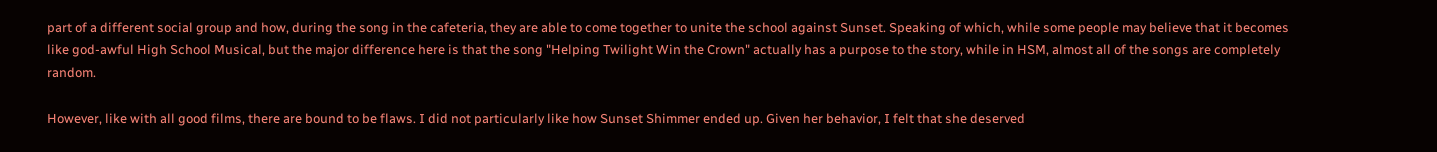part of a different social group and how, during the song in the cafeteria, they are able to come together to unite the school against Sunset. Speaking of which, while some people may believe that it becomes like god-awful High School Musical, but the major difference here is that the song "Helping Twilight Win the Crown" actually has a purpose to the story, while in HSM, almost all of the songs are completely random.

However, like with all good films, there are bound to be flaws. I did not particularly like how Sunset Shimmer ended up. Given her behavior, I felt that she deserved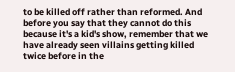to be killed off rather than reformed. And before you say that they cannot do this because it's a kid's show, remember that we have already seen villains getting killed twice before in the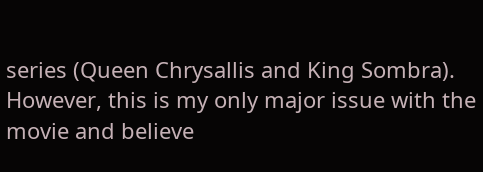series (Queen Chrysallis and King Sombra). However, this is my only major issue with the movie and believe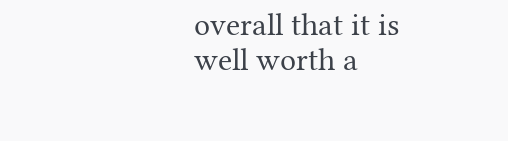overall that it is well worth a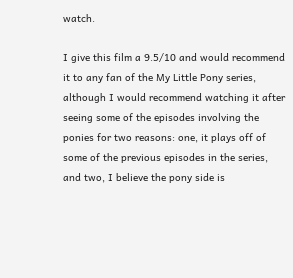watch.

I give this film a 9.5/10 and would recommend it to any fan of the My Little Pony series, although I would recommend watching it after seeing some of the episodes involving the ponies for two reasons: one, it plays off of some of the previous episodes in the series, and two, I believe the pony side is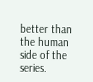better than the human side of the series.